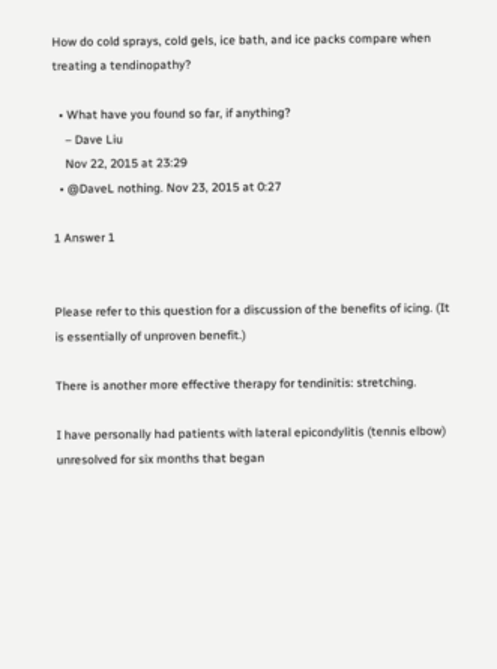How do cold sprays, cold gels, ice bath, and ice packs compare when treating a tendinopathy?

  • What have you found so far, if anything?
    – Dave Liu
    Nov 22, 2015 at 23:29
  • @DaveL nothing. Nov 23, 2015 at 0:27

1 Answer 1


Please refer to this question for a discussion of the benefits of icing. (It is essentially of unproven benefit.)

There is another more effective therapy for tendinitis: stretching.

I have personally had patients with lateral epicondylitis (tennis elbow) unresolved for six months that began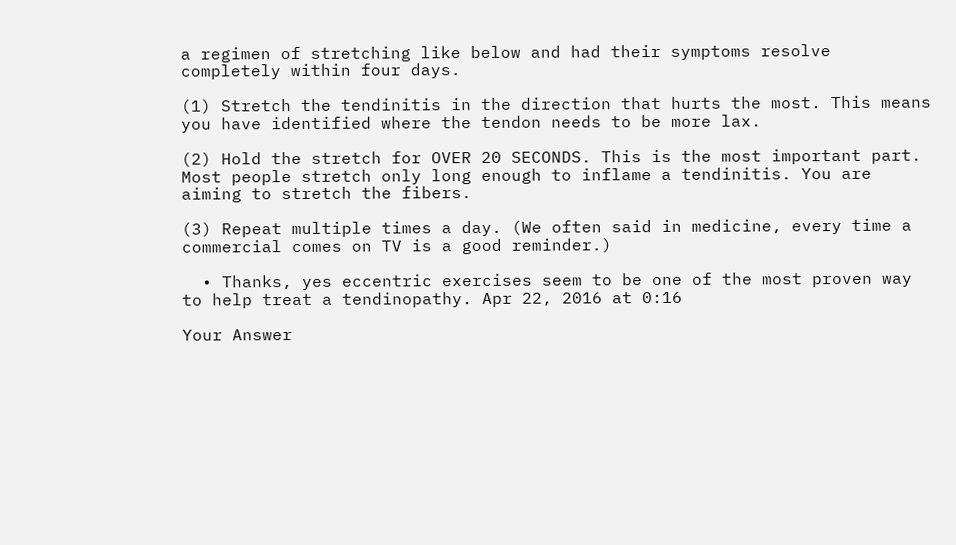a regimen of stretching like below and had their symptoms resolve completely within four days.

(1) Stretch the tendinitis in the direction that hurts the most. This means you have identified where the tendon needs to be more lax.

(2) Hold the stretch for OVER 20 SECONDS. This is the most important part. Most people stretch only long enough to inflame a tendinitis. You are aiming to stretch the fibers.

(3) Repeat multiple times a day. (We often said in medicine, every time a commercial comes on TV is a good reminder.)

  • Thanks, yes eccentric exercises seem to be one of the most proven way to help treat a tendinopathy. Apr 22, 2016 at 0:16

Your Answer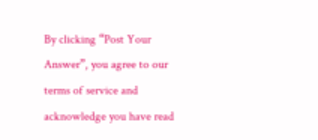By clicking “Post Your Answer”, you agree to our terms of service and acknowledge you have read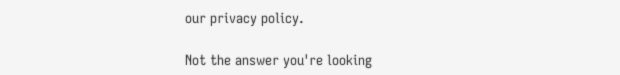our privacy policy.

Not the answer you're looking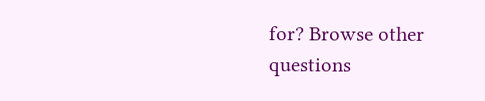for? Browse other questions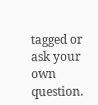tagged or ask your own question.